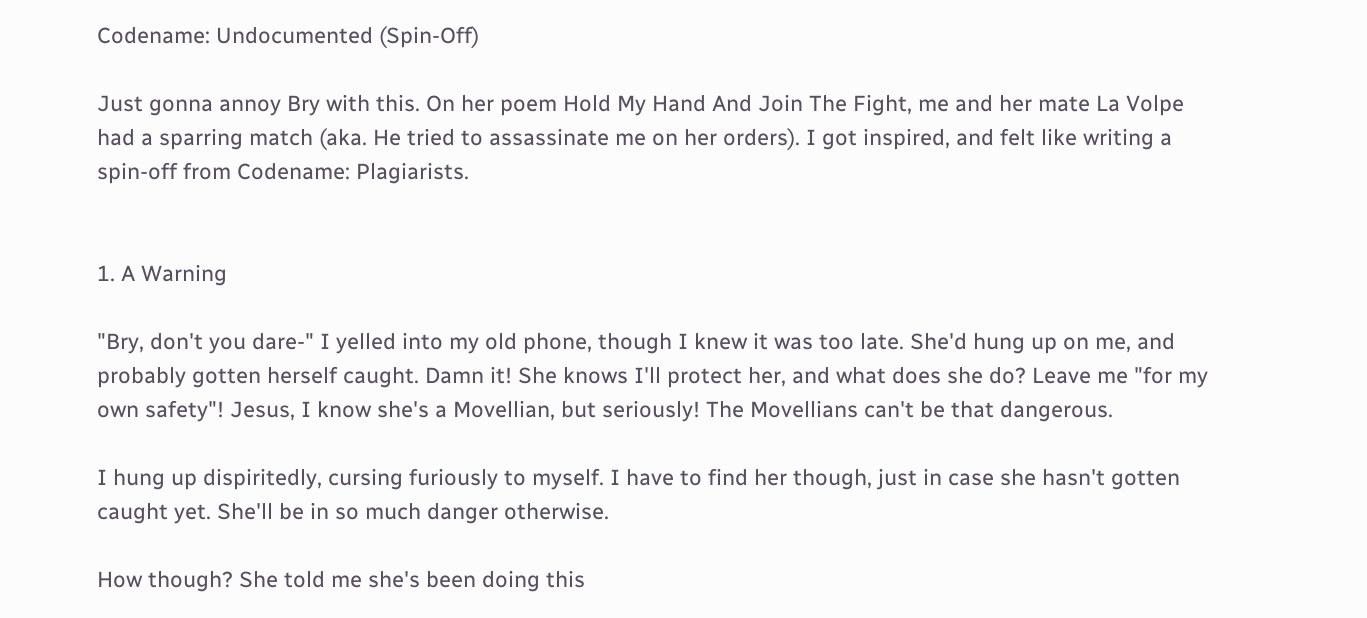Codename: Undocumented (Spin-Off)

Just gonna annoy Bry with this. On her poem Hold My Hand And Join The Fight, me and her mate La Volpe had a sparring match (aka. He tried to assassinate me on her orders). I got inspired, and felt like writing a spin-off from Codename: Plagiarists.


1. A Warning

"Bry, don't you dare-" I yelled into my old phone, though I knew it was too late. She'd hung up on me, and probably gotten herself caught. Damn it! She knows I'll protect her, and what does she do? Leave me "for my own safety"! Jesus, I know she's a Movellian, but seriously! The Movellians can't be that dangerous.

I hung up dispiritedly, cursing furiously to myself. I have to find her though, just in case she hasn't gotten caught yet. She'll be in so much danger otherwise.

How though? She told me she's been doing this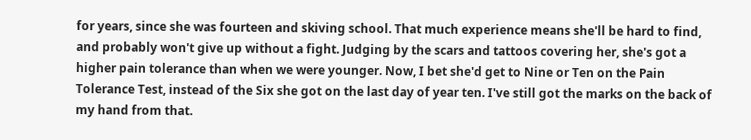for years, since she was fourteen and skiving school. That much experience means she'll be hard to find, and probably won't give up without a fight. Judging by the scars and tattoos covering her, she's got a higher pain tolerance than when we were younger. Now, I bet she'd get to Nine or Ten on the Pain Tolerance Test, instead of the Six she got on the last day of year ten. I've still got the marks on the back of my hand from that.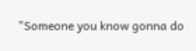"Someone you know gonna do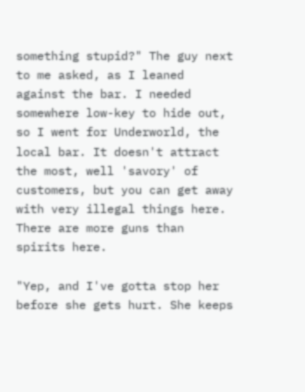something stupid?" The guy next to me asked, as I leaned against the bar. I needed somewhere low-key to hide out, so I went for Underworld, the local bar. It doesn't attract the most, well 'savory' of customers, but you can get away with very illegal things here. There are more guns than spirits here.

"Yep, and I've gotta stop her before she gets hurt. She keeps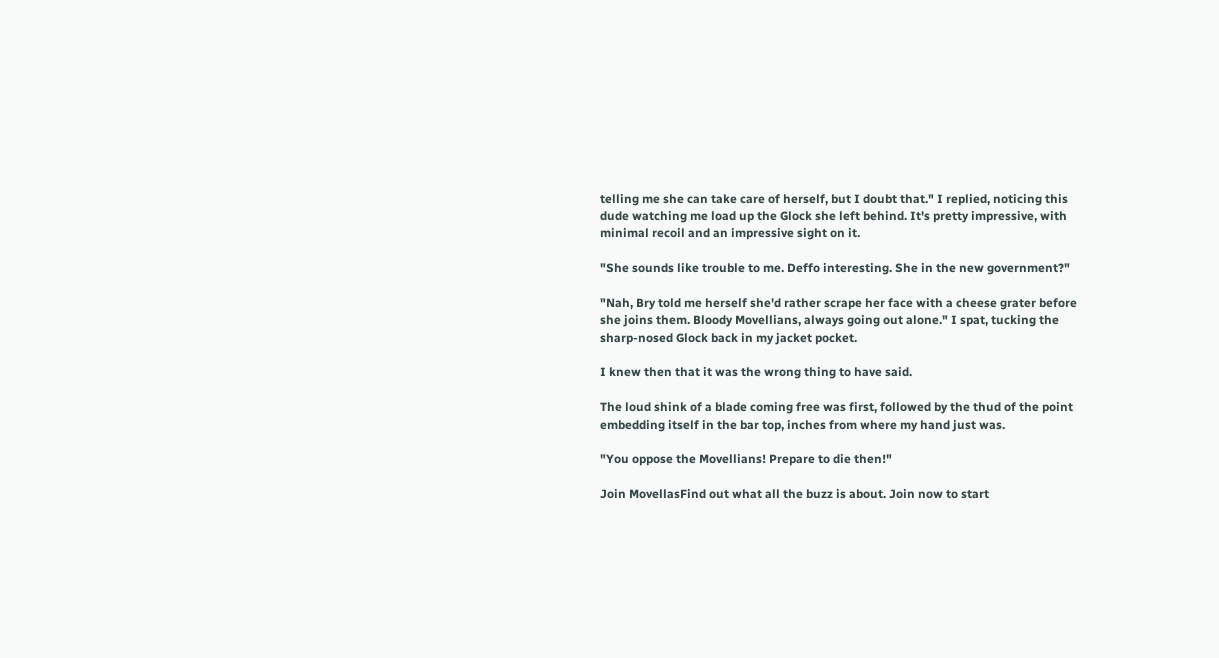telling me she can take care of herself, but I doubt that." I replied, noticing this dude watching me load up the Glock she left behind. It's pretty impressive, with minimal recoil and an impressive sight on it.

"She sounds like trouble to me. Deffo interesting. She in the new government?"

"Nah, Bry told me herself she'd rather scrape her face with a cheese grater before she joins them. Bloody Movellians, always going out alone." I spat, tucking the sharp-nosed Glock back in my jacket pocket.

I knew then that it was the wrong thing to have said.

The loud shink of a blade coming free was first, followed by the thud of the point embedding itself in the bar top, inches from where my hand just was.

"You oppose the Movellians! Prepare to die then!"

Join MovellasFind out what all the buzz is about. Join now to start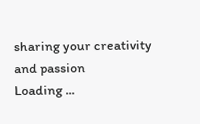sharing your creativity and passion
Loading ...